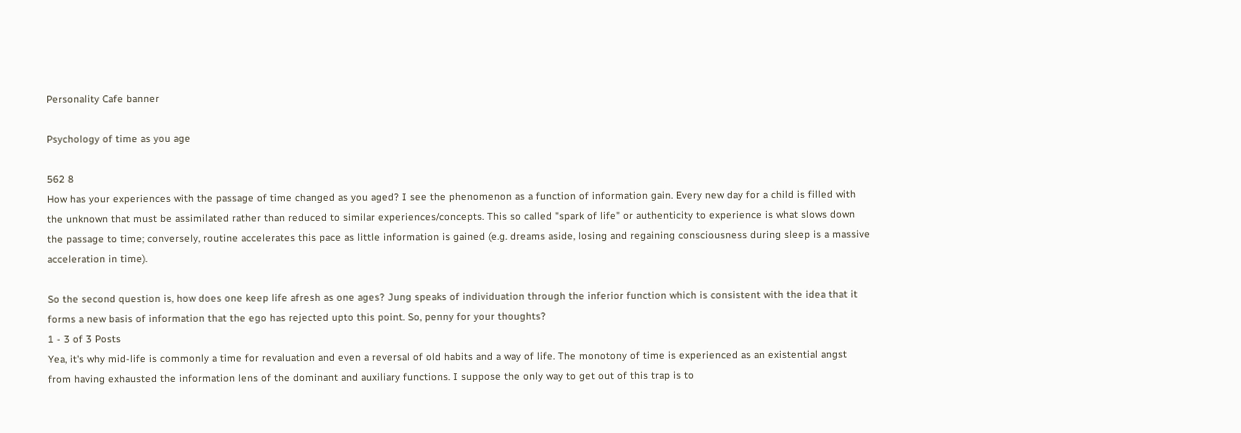Personality Cafe banner

Psychology of time as you age

562 8
How has your experiences with the passage of time changed as you aged? I see the phenomenon as a function of information gain. Every new day for a child is filled with the unknown that must be assimilated rather than reduced to similar experiences/concepts. This so called "spark of life" or authenticity to experience is what slows down the passage to time; conversely, routine accelerates this pace as little information is gained (e.g. dreams aside, losing and regaining consciousness during sleep is a massive acceleration in time).

So the second question is, how does one keep life afresh as one ages? Jung speaks of individuation through the inferior function which is consistent with the idea that it forms a new basis of information that the ego has rejected upto this point. So, penny for your thoughts?
1 - 3 of 3 Posts
Yea, it's why mid-life is commonly a time for revaluation and even a reversal of old habits and a way of life. The monotony of time is experienced as an existential angst from having exhausted the information lens of the dominant and auxiliary functions. I suppose the only way to get out of this trap is to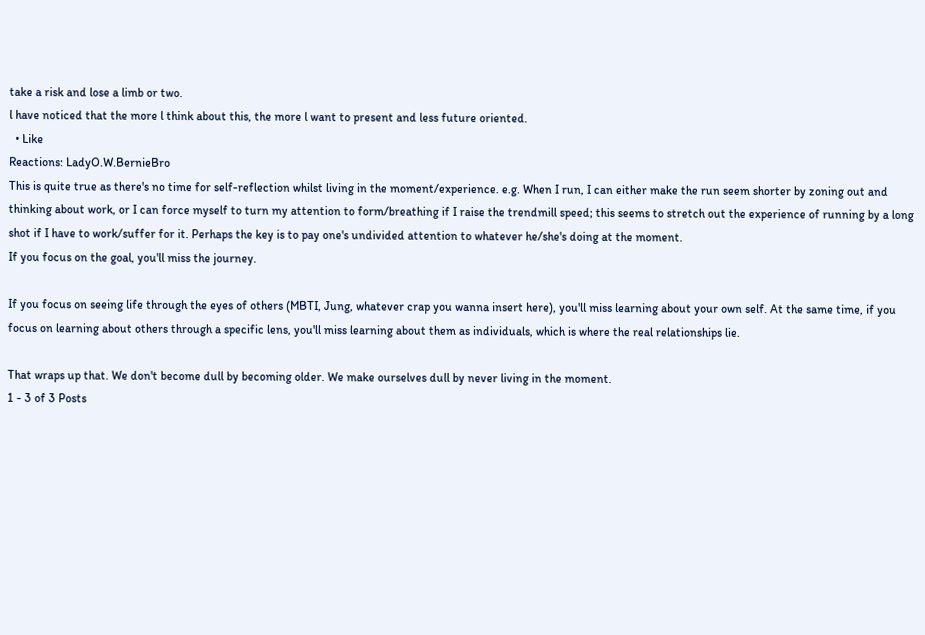take a risk and lose a limb or two.
l have noticed that the more l think about this, the more l want to present and less future oriented.
  • Like
Reactions: LadyO.W.BernieBro
This is quite true as there's no time for self-reflection whilst living in the moment/experience. e.g. When I run, I can either make the run seem shorter by zoning out and thinking about work, or I can force myself to turn my attention to form/breathing if I raise the trendmill speed; this seems to stretch out the experience of running by a long shot if I have to work/suffer for it. Perhaps the key is to pay one's undivided attention to whatever he/she's doing at the moment.
If you focus on the goal, you'll miss the journey.

If you focus on seeing life through the eyes of others (MBTI, Jung, whatever crap you wanna insert here), you'll miss learning about your own self. At the same time, if you focus on learning about others through a specific lens, you'll miss learning about them as individuals, which is where the real relationships lie.

That wraps up that. We don't become dull by becoming older. We make ourselves dull by never living in the moment.
1 - 3 of 3 Posts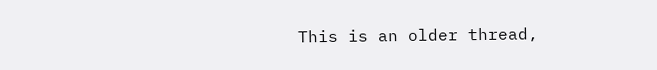This is an older thread,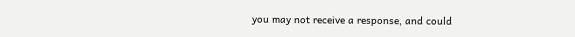you may not receive a response, and could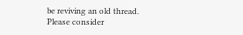be reviving an old thread. Please consider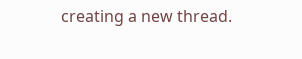creating a new thread.